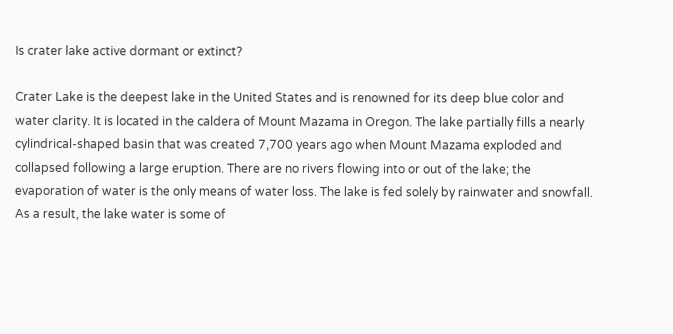Is crater lake active dormant or extinct?

Crater Lake is the deepest lake in the United States and is renowned for its deep blue color and water clarity. It is located in the caldera of Mount Mazama in Oregon. The lake partially fills a nearly cylindrical-shaped basin that was created 7,700 years ago when Mount Mazama exploded and collapsed following a large eruption. There are no rivers flowing into or out of the lake; the evaporation of water is the only means of water loss. The lake is fed solely by rainwater and snowfall. As a result, the lake water is some of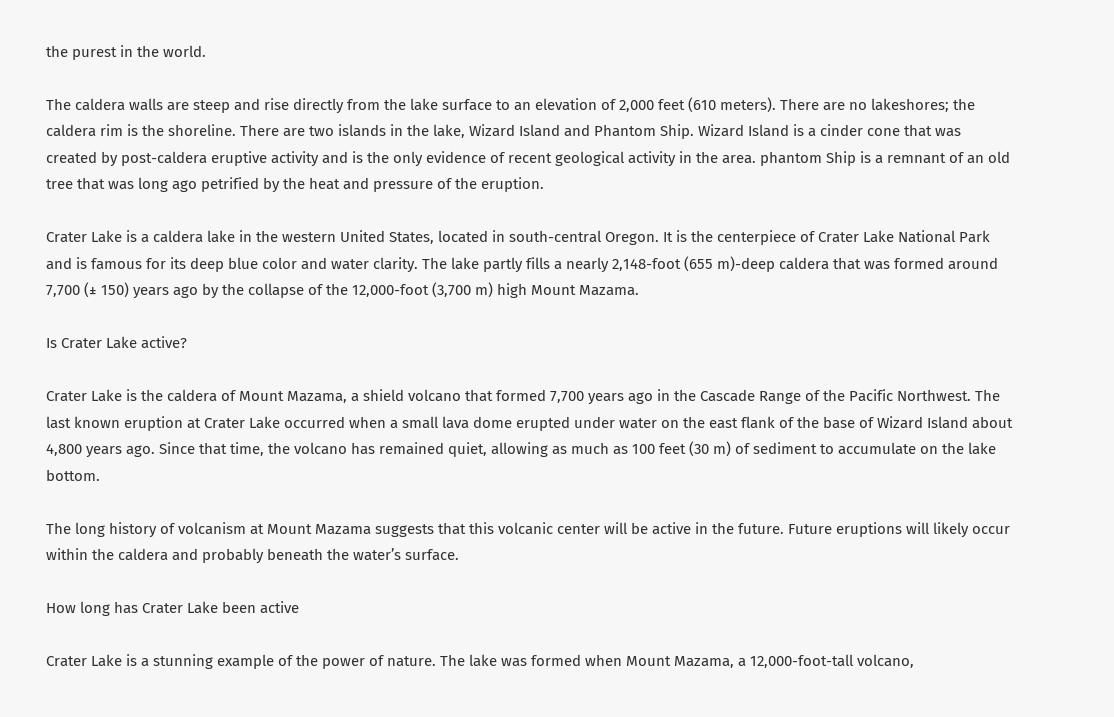the purest in the world.

The caldera walls are steep and rise directly from the lake surface to an elevation of 2,000 feet (610 meters). There are no lakeshores; the caldera rim is the shoreline. There are two islands in the lake, Wizard Island and Phantom Ship. Wizard Island is a cinder cone that was created by post-caldera eruptive activity and is the only evidence of recent geological activity in the area. phantom Ship is a remnant of an old tree that was long ago petrified by the heat and pressure of the eruption.

Crater Lake is a caldera lake in the western United States, located in south-central Oregon. It is the centerpiece of Crater Lake National Park and is famous for its deep blue color and water clarity. The lake partly fills a nearly 2,148-foot (655 m)-deep caldera that was formed around 7,700 (± 150) years ago by the collapse of the 12,000-foot (3,700 m) high Mount Mazama.

Is Crater Lake active?

Crater Lake is the caldera of Mount Mazama, a shield volcano that formed 7,700 years ago in the Cascade Range of the Pacific Northwest. The last known eruption at Crater Lake occurred when a small lava dome erupted under water on the east flank of the base of Wizard Island about 4,800 years ago. Since that time, the volcano has remained quiet, allowing as much as 100 feet (30 m) of sediment to accumulate on the lake bottom.

The long history of volcanism at Mount Mazama suggests that this volcanic center will be active in the future. Future eruptions will likely occur within the caldera and probably beneath the water’s surface.

How long has Crater Lake been active

Crater Lake is a stunning example of the power of nature. The lake was formed when Mount Mazama, a 12,000-foot-tall volcano,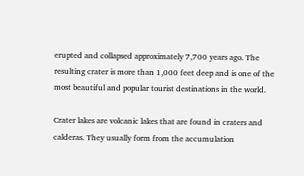erupted and collapsed approximately 7,700 years ago. The resulting crater is more than 1,000 feet deep and is one of the most beautiful and popular tourist destinations in the world.

Crater lakes are volcanic lakes that are found in craters and calderas. They usually form from the accumulation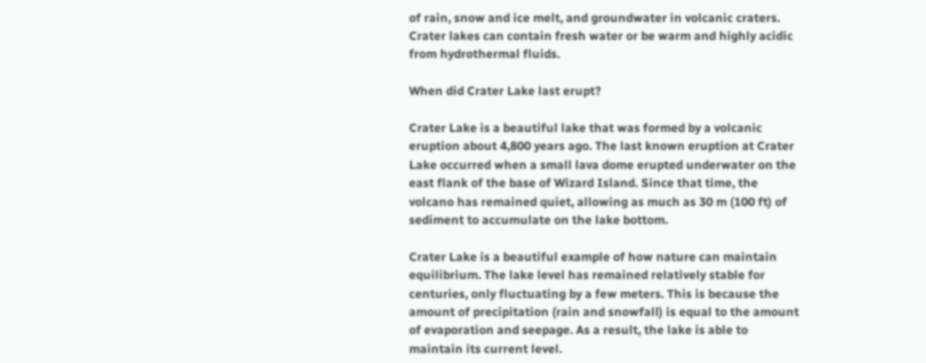of rain, snow and ice melt, and groundwater in volcanic craters. Crater lakes can contain fresh water or be warm and highly acidic from hydrothermal fluids.

When did Crater Lake last erupt?

Crater Lake is a beautiful lake that was formed by a volcanic eruption about 4,800 years ago. The last known eruption at Crater Lake occurred when a small lava dome erupted underwater on the east flank of the base of Wizard Island. Since that time, the volcano has remained quiet, allowing as much as 30 m (100 ft) of sediment to accumulate on the lake bottom.

Crater Lake is a beautiful example of how nature can maintain equilibrium. The lake level has remained relatively stable for centuries, only fluctuating by a few meters. This is because the amount of precipitation (rain and snowfall) is equal to the amount of evaporation and seepage. As a result, the lake is able to maintain its current level.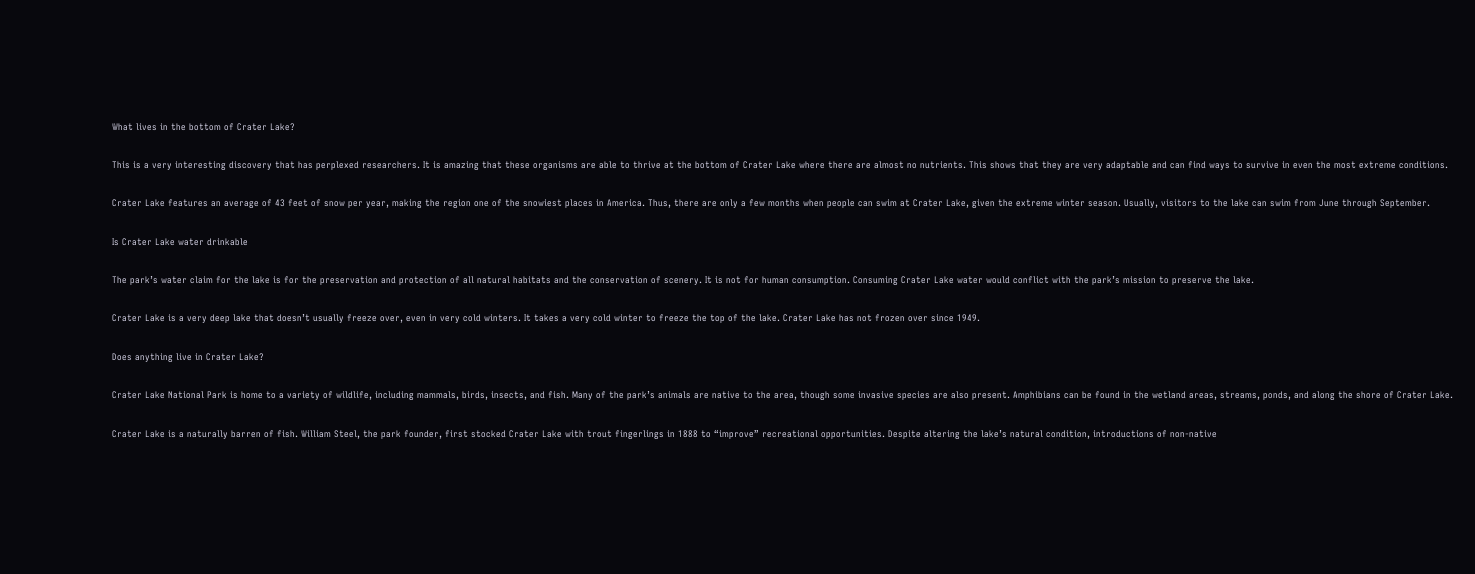What lives in the bottom of Crater Lake?

This is a very interesting discovery that has perplexed researchers. It is amazing that these organisms are able to thrive at the bottom of Crater Lake where there are almost no nutrients. This shows that they are very adaptable and can find ways to survive in even the most extreme conditions.

Crater Lake features an average of 43 feet of snow per year, making the region one of the snowiest places in America. Thus, there are only a few months when people can swim at Crater Lake, given the extreme winter season. Usually, visitors to the lake can swim from June through September.

Is Crater Lake water drinkable

The park’s water claim for the lake is for the preservation and protection of all natural habitats and the conservation of scenery. It is not for human consumption. Consuming Crater Lake water would conflict with the park’s mission to preserve the lake.

Crater Lake is a very deep lake that doesn’t usually freeze over, even in very cold winters. It takes a very cold winter to freeze the top of the lake. Crater Lake has not frozen over since 1949.

Does anything live in Crater Lake?

Crater Lake National Park is home to a variety of wildlife, including mammals, birds, insects, and fish. Many of the park’s animals are native to the area, though some invasive species are also present. Amphibians can be found in the wetland areas, streams, ponds, and along the shore of Crater Lake.

Crater Lake is a naturally barren of fish. William Steel, the park founder, first stocked Crater Lake with trout fingerlings in 1888 to “improve” recreational opportunities. Despite altering the lake’s natural condition, introductions of non-native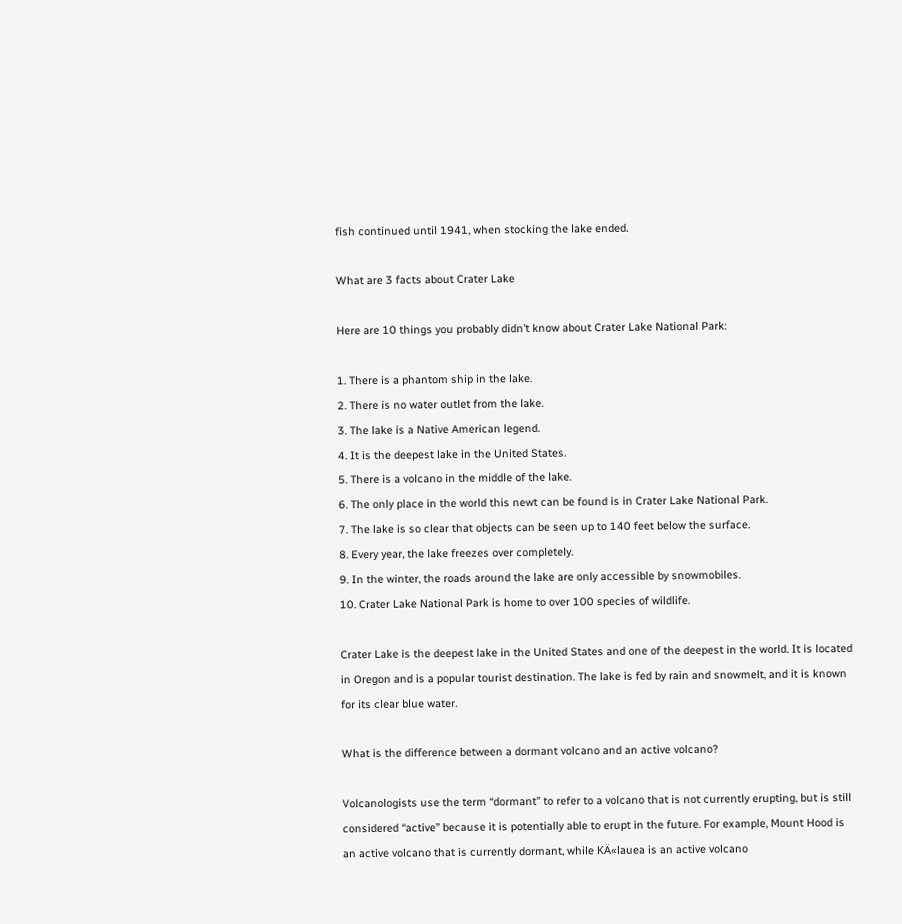fish continued until 1941, when stocking the lake ended.

What are 3 facts about Crater Lake

Here are 10 things you probably didn’t know about Crater Lake National Park:

1. There is a phantom ship in the lake.
2. There is no water outlet from the lake.
3. The lake is a Native American legend.
4. It is the deepest lake in the United States.
5. There is a volcano in the middle of the lake.
6. The only place in the world this newt can be found is in Crater Lake National Park.
7. The lake is so clear that objects can be seen up to 140 feet below the surface.
8. Every year, the lake freezes over completely.
9. In the winter, the roads around the lake are only accessible by snowmobiles.
10. Crater Lake National Park is home to over 100 species of wildlife.

Crater Lake is the deepest lake in the United States and one of the deepest in the world. It is located in Oregon and is a popular tourist destination. The lake is fed by rain and snowmelt, and it is known for its clear blue water.

What is the difference between a dormant volcano and an active volcano?

Volcanologists use the term “dormant” to refer to a volcano that is not currently erupting, but is still considered “active” because it is potentially able to erupt in the future. For example, Mount Hood is an active volcano that is currently dormant, while KÄ«lauea is an active volcano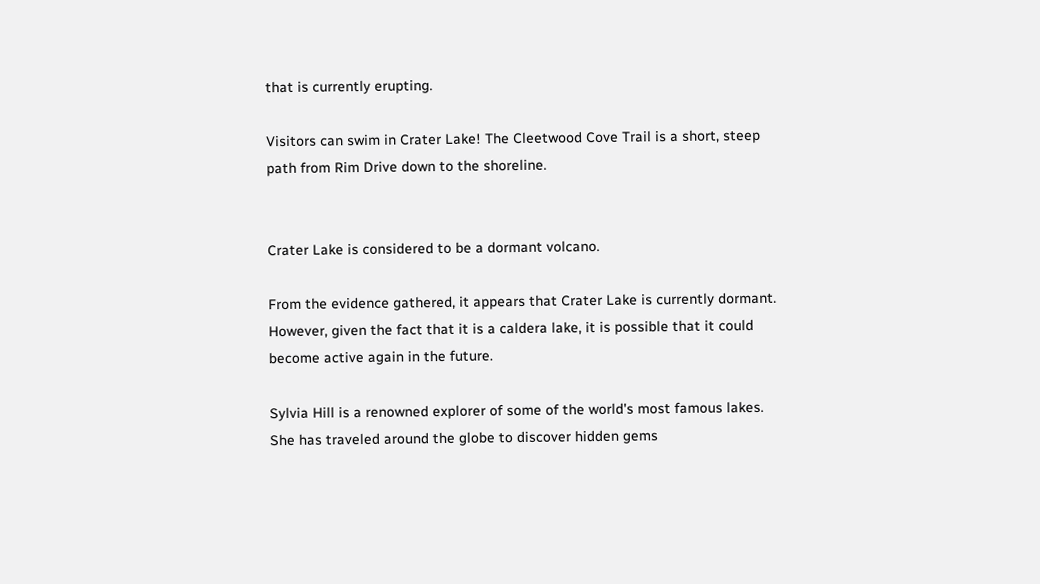that is currently erupting.

Visitors can swim in Crater Lake! The Cleetwood Cove Trail is a short, steep path from Rim Drive down to the shoreline.


Crater Lake is considered to be a dormant volcano.

From the evidence gathered, it appears that Crater Lake is currently dormant. However, given the fact that it is a caldera lake, it is possible that it could become active again in the future.

Sylvia Hill is a renowned explorer of some of the world's most famous lakes. She has traveled around the globe to discover hidden gems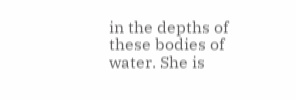in the depths of these bodies of water. She is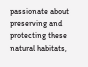passionate about preserving and protecting these natural habitats,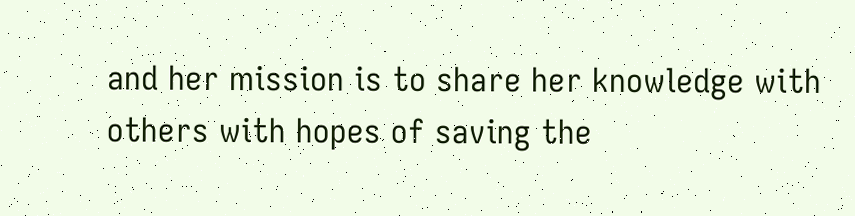and her mission is to share her knowledge with others with hopes of saving the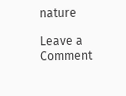nature

Leave a Comment